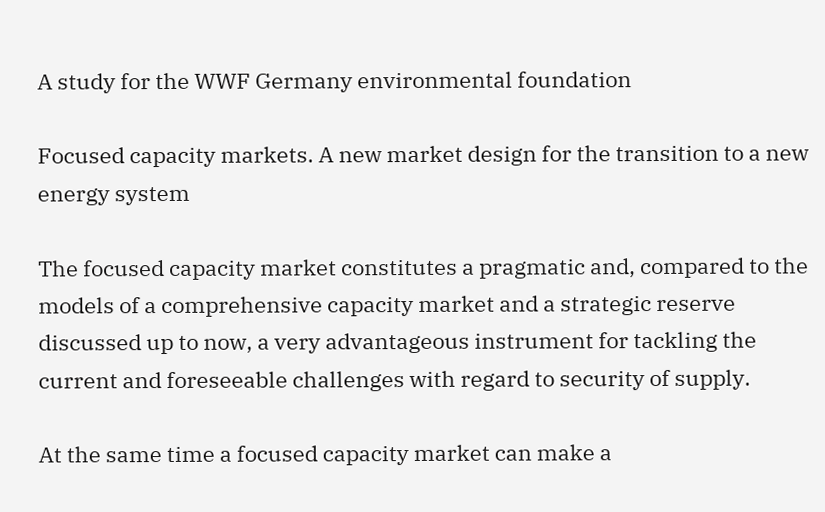A study for the WWF Germany environmental foundation

Focused capacity markets. A new market design for the transition to a new energy system

The focused capacity market constitutes a pragmatic and, compared to the models of a comprehensive capacity market and a strategic reserve discussed up to now, a very advantageous instrument for tackling the current and foreseeable challenges with regard to security of supply.

At the same time a focused capacity market can make a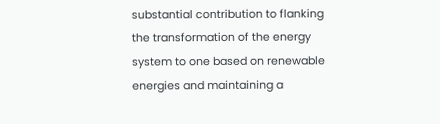substantial contribution to flanking the transformation of the energy system to one based on renewable energies and maintaining a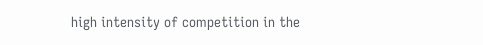high intensity of competition in the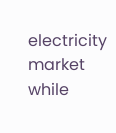electricity market while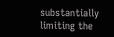substantially limiting the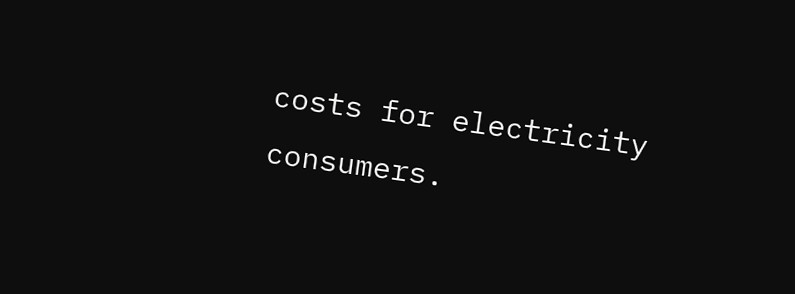costs for electricity consumers.